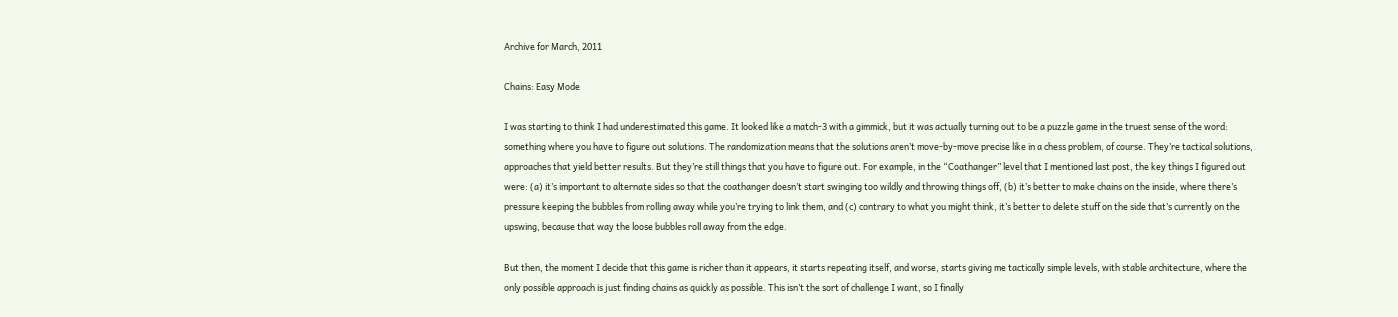Archive for March, 2011

Chains: Easy Mode

I was starting to think I had underestimated this game. It looked like a match-3 with a gimmick, but it was actually turning out to be a puzzle game in the truest sense of the word: something where you have to figure out solutions. The randomization means that the solutions aren’t move-by-move precise like in a chess problem, of course. They’re tactical solutions, approaches that yield better results. But they’re still things that you have to figure out. For example, in the “Coathanger” level that I mentioned last post, the key things I figured out were: (a) it’s important to alternate sides so that the coathanger doesn’t start swinging too wildly and throwing things off, (b) it’s better to make chains on the inside, where there’s pressure keeping the bubbles from rolling away while you’re trying to link them, and (c) contrary to what you might think, it’s better to delete stuff on the side that’s currently on the upswing, because that way the loose bubbles roll away from the edge.

But then, the moment I decide that this game is richer than it appears, it starts repeating itself, and worse, starts giving me tactically simple levels, with stable architecture, where the only possible approach is just finding chains as quickly as possible. This isn’t the sort of challenge I want, so I finally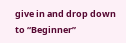give in and drop down to “Beginner”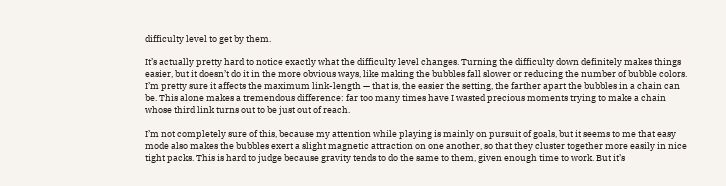difficulty level to get by them.

It’s actually pretty hard to notice exactly what the difficulty level changes. Turning the difficulty down definitely makes things easier, but it doesn’t do it in the more obvious ways, like making the bubbles fall slower or reducing the number of bubble colors. I’m pretty sure it affects the maximum link-length — that is, the easier the setting, the farther apart the bubbles in a chain can be. This alone makes a tremendous difference: far too many times have I wasted precious moments trying to make a chain whose third link turns out to be just out of reach.

I’m not completely sure of this, because my attention while playing is mainly on pursuit of goals, but it seems to me that easy mode also makes the bubbles exert a slight magnetic attraction on one another, so that they cluster together more easily in nice tight packs. This is hard to judge because gravity tends to do the same to them, given enough time to work. But it’s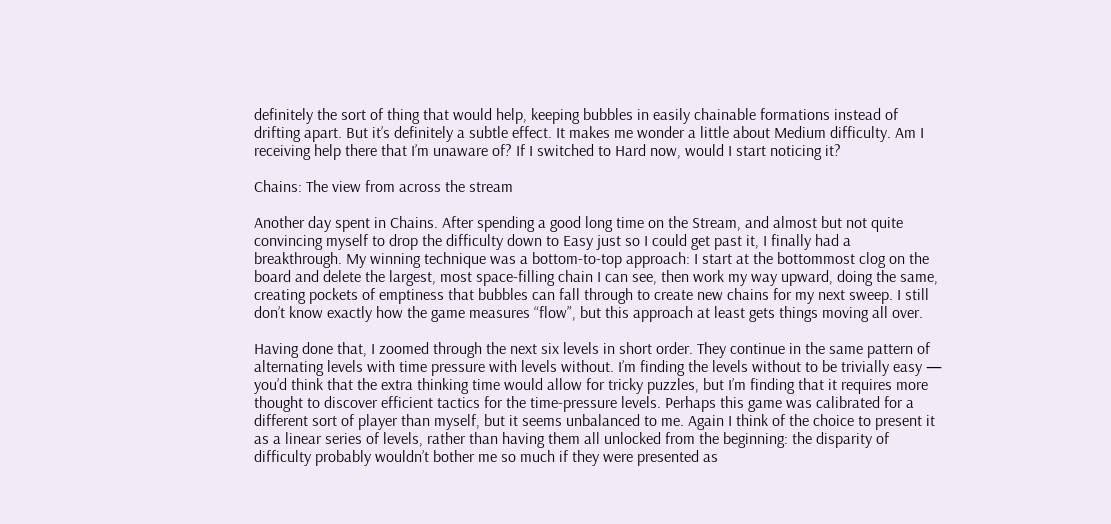definitely the sort of thing that would help, keeping bubbles in easily chainable formations instead of drifting apart. But it’s definitely a subtle effect. It makes me wonder a little about Medium difficulty. Am I receiving help there that I’m unaware of? If I switched to Hard now, would I start noticing it?

Chains: The view from across the stream

Another day spent in Chains. After spending a good long time on the Stream, and almost but not quite convincing myself to drop the difficulty down to Easy just so I could get past it, I finally had a breakthrough. My winning technique was a bottom-to-top approach: I start at the bottommost clog on the board and delete the largest, most space-filling chain I can see, then work my way upward, doing the same, creating pockets of emptiness that bubbles can fall through to create new chains for my next sweep. I still don’t know exactly how the game measures “flow”, but this approach at least gets things moving all over.

Having done that, I zoomed through the next six levels in short order. They continue in the same pattern of alternating levels with time pressure with levels without. I’m finding the levels without to be trivially easy — you’d think that the extra thinking time would allow for tricky puzzles, but I’m finding that it requires more thought to discover efficient tactics for the time-pressure levels. Perhaps this game was calibrated for a different sort of player than myself, but it seems unbalanced to me. Again I think of the choice to present it as a linear series of levels, rather than having them all unlocked from the beginning: the disparity of difficulty probably wouldn’t bother me so much if they were presented as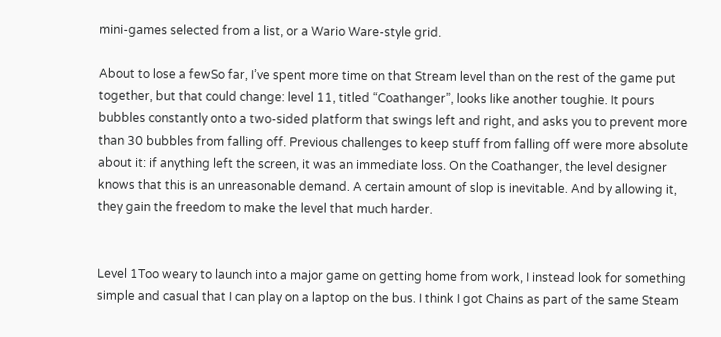mini-games selected from a list, or a Wario Ware-style grid.

About to lose a fewSo far, I’ve spent more time on that Stream level than on the rest of the game put together, but that could change: level 11, titled “Coathanger”, looks like another toughie. It pours bubbles constantly onto a two-sided platform that swings left and right, and asks you to prevent more than 30 bubbles from falling off. Previous challenges to keep stuff from falling off were more absolute about it: if anything left the screen, it was an immediate loss. On the Coathanger, the level designer knows that this is an unreasonable demand. A certain amount of slop is inevitable. And by allowing it, they gain the freedom to make the level that much harder.


Level 1Too weary to launch into a major game on getting home from work, I instead look for something simple and casual that I can play on a laptop on the bus. I think I got Chains as part of the same Steam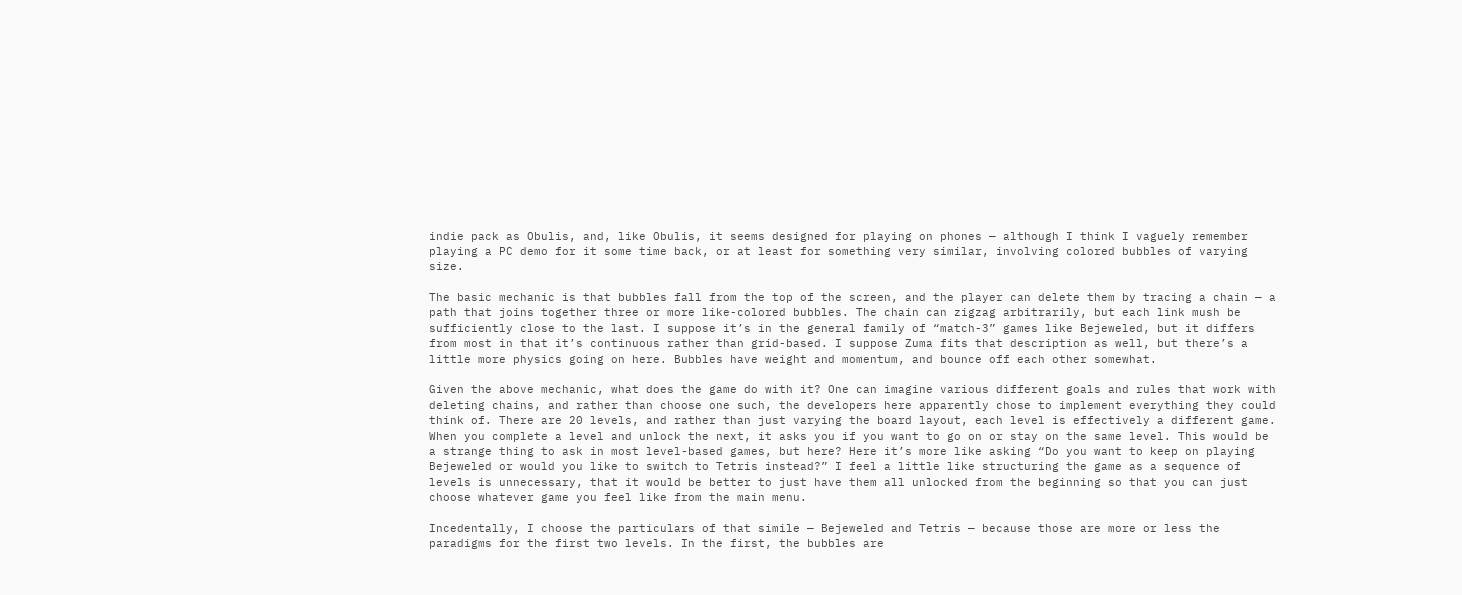indie pack as Obulis, and, like Obulis, it seems designed for playing on phones — although I think I vaguely remember playing a PC demo for it some time back, or at least for something very similar, involving colored bubbles of varying size.

The basic mechanic is that bubbles fall from the top of the screen, and the player can delete them by tracing a chain — a path that joins together three or more like-colored bubbles. The chain can zigzag arbitrarily, but each link mush be sufficiently close to the last. I suppose it’s in the general family of “match-3” games like Bejeweled, but it differs from most in that it’s continuous rather than grid-based. I suppose Zuma fits that description as well, but there’s a little more physics going on here. Bubbles have weight and momentum, and bounce off each other somewhat.

Given the above mechanic, what does the game do with it? One can imagine various different goals and rules that work with deleting chains, and rather than choose one such, the developers here apparently chose to implement everything they could think of. There are 20 levels, and rather than just varying the board layout, each level is effectively a different game. When you complete a level and unlock the next, it asks you if you want to go on or stay on the same level. This would be a strange thing to ask in most level-based games, but here? Here it’s more like asking “Do you want to keep on playing Bejeweled or would you like to switch to Tetris instead?” I feel a little like structuring the game as a sequence of levels is unnecessary, that it would be better to just have them all unlocked from the beginning so that you can just choose whatever game you feel like from the main menu.

Incedentally, I choose the particulars of that simile — Bejeweled and Tetris — because those are more or less the paradigms for the first two levels. In the first, the bubbles are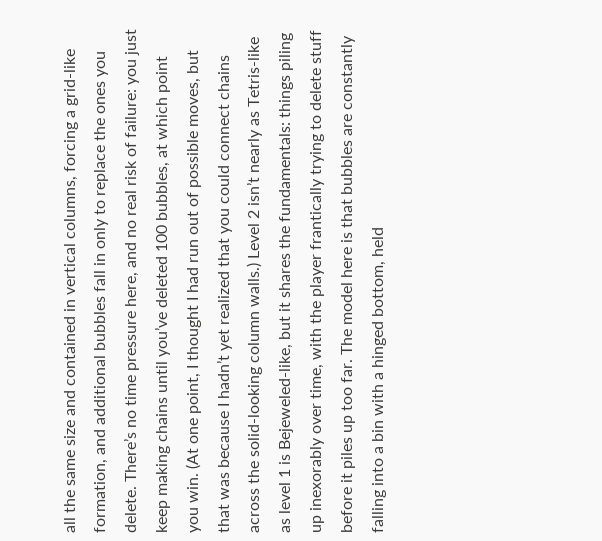all the same size and contained in vertical columns, forcing a grid-like formation, and additional bubbles fall in only to replace the ones you delete. There’s no time pressure here, and no real risk of failure: you just keep making chains until you’ve deleted 100 bubbles, at which point you win. (At one point, I thought I had run out of possible moves, but that was because I hadn’t yet realized that you could connect chains across the solid-looking column walls.) Level 2 isn’t nearly as Tetris-like as level 1 is Bejeweled-like, but it shares the fundamentals: things piling up inexorably over time, with the player frantically trying to delete stuff before it piles up too far. The model here is that bubbles are constantly falling into a bin with a hinged bottom, held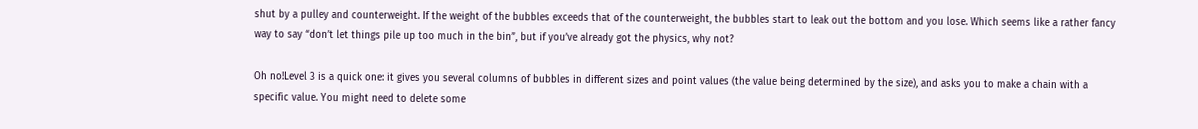shut by a pulley and counterweight. If the weight of the bubbles exceeds that of the counterweight, the bubbles start to leak out the bottom and you lose. Which seems like a rather fancy way to say “don’t let things pile up too much in the bin”, but if you’ve already got the physics, why not?

Oh no!Level 3 is a quick one: it gives you several columns of bubbles in different sizes and point values (the value being determined by the size), and asks you to make a chain with a specific value. You might need to delete some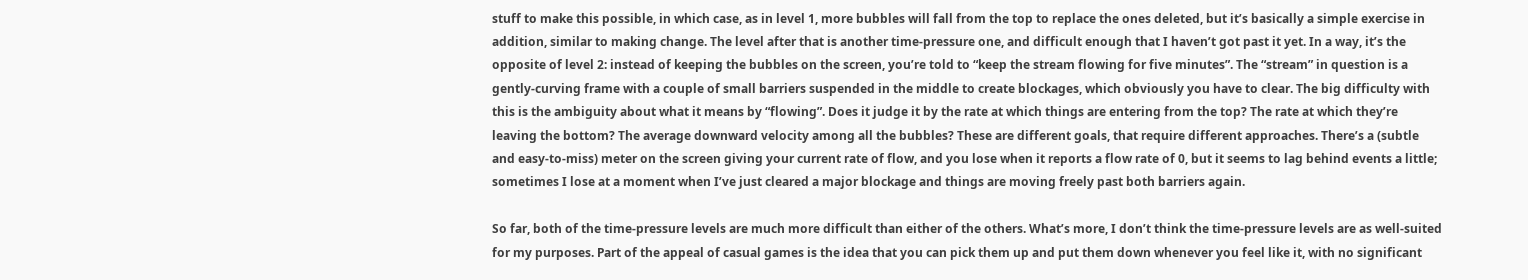stuff to make this possible, in which case, as in level 1, more bubbles will fall from the top to replace the ones deleted, but it’s basically a simple exercise in addition, similar to making change. The level after that is another time-pressure one, and difficult enough that I haven’t got past it yet. In a way, it’s the opposite of level 2: instead of keeping the bubbles on the screen, you’re told to “keep the stream flowing for five minutes”. The “stream” in question is a gently-curving frame with a couple of small barriers suspended in the middle to create blockages, which obviously you have to clear. The big difficulty with this is the ambiguity about what it means by “flowing”. Does it judge it by the rate at which things are entering from the top? The rate at which they’re leaving the bottom? The average downward velocity among all the bubbles? These are different goals, that require different approaches. There’s a (subtle and easy-to-miss) meter on the screen giving your current rate of flow, and you lose when it reports a flow rate of 0, but it seems to lag behind events a little; sometimes I lose at a moment when I’ve just cleared a major blockage and things are moving freely past both barriers again.

So far, both of the time-pressure levels are much more difficult than either of the others. What’s more, I don’t think the time-pressure levels are as well-suited for my purposes. Part of the appeal of casual games is the idea that you can pick them up and put them down whenever you feel like it, with no significant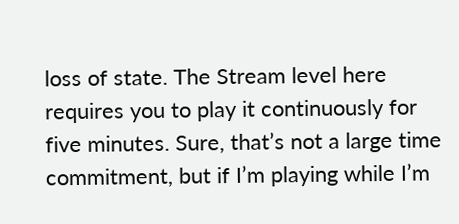loss of state. The Stream level here requires you to play it continuously for five minutes. Sure, that’s not a large time commitment, but if I’m playing while I’m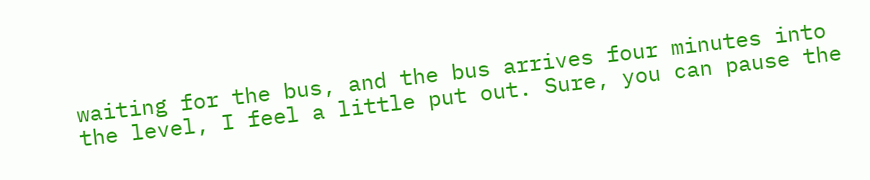waiting for the bus, and the bus arrives four minutes into the level, I feel a little put out. Sure, you can pause the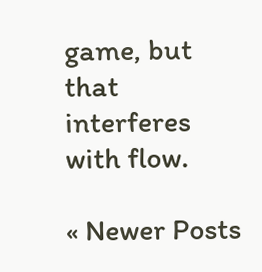game, but that interferes with flow.

« Newer Posts